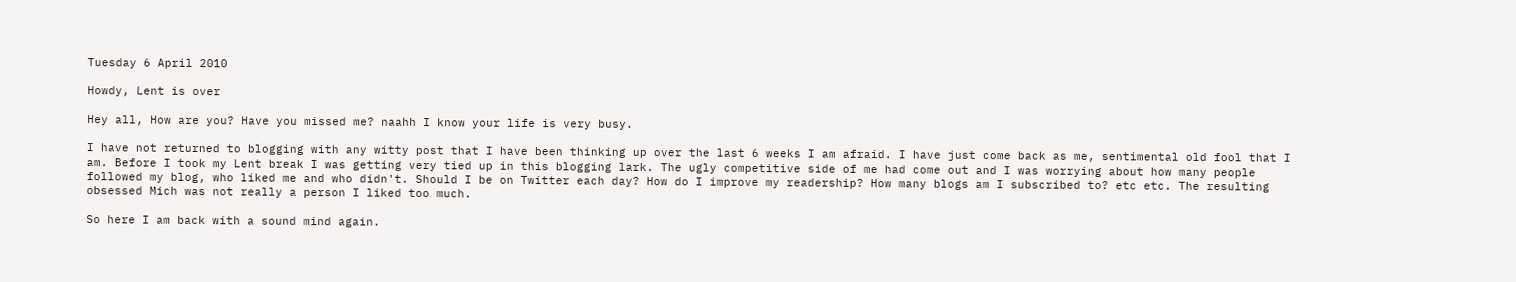Tuesday 6 April 2010

Howdy, Lent is over

Hey all, How are you? Have you missed me? naahh I know your life is very busy.

I have not returned to blogging with any witty post that I have been thinking up over the last 6 weeks I am afraid. I have just come back as me, sentimental old fool that I am. Before I took my Lent break I was getting very tied up in this blogging lark. The ugly competitive side of me had come out and I was worrying about how many people followed my blog, who liked me and who didn't. Should I be on Twitter each day? How do I improve my readership? How many blogs am I subscribed to? etc etc. The resulting obsessed Mich was not really a person I liked too much.

So here I am back with a sound mind again.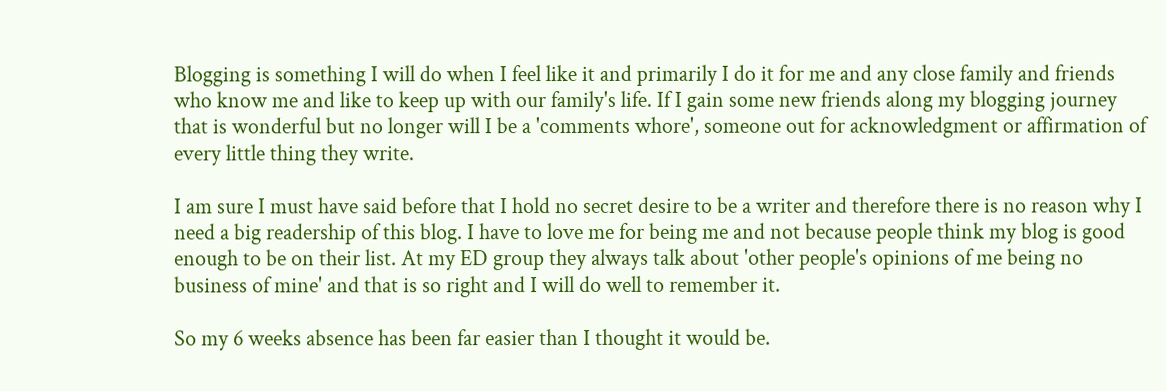Blogging is something I will do when I feel like it and primarily I do it for me and any close family and friends who know me and like to keep up with our family's life. If I gain some new friends along my blogging journey that is wonderful but no longer will I be a 'comments whore', someone out for acknowledgment or affirmation of every little thing they write.

I am sure I must have said before that I hold no secret desire to be a writer and therefore there is no reason why I need a big readership of this blog. I have to love me for being me and not because people think my blog is good enough to be on their list. At my ED group they always talk about 'other people's opinions of me being no business of mine' and that is so right and I will do well to remember it.

So my 6 weeks absence has been far easier than I thought it would be.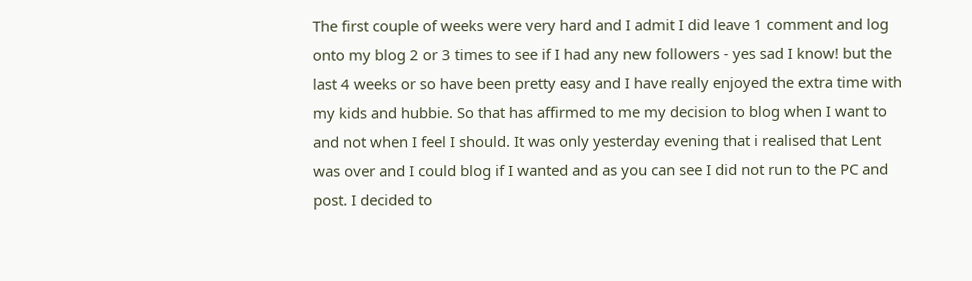The first couple of weeks were very hard and I admit I did leave 1 comment and log onto my blog 2 or 3 times to see if I had any new followers - yes sad I know! but the last 4 weeks or so have been pretty easy and I have really enjoyed the extra time with my kids and hubbie. So that has affirmed to me my decision to blog when I want to and not when I feel I should. It was only yesterday evening that i realised that Lent was over and I could blog if I wanted and as you can see I did not run to the PC and post. I decided to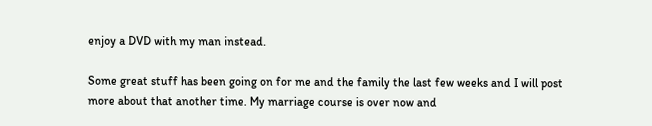enjoy a DVD with my man instead.

Some great stuff has been going on for me and the family the last few weeks and I will post more about that another time. My marriage course is over now and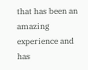that has been an amazing experience and has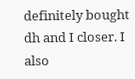definitely bought dh and I closer. I also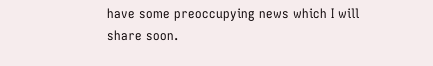have some preoccupying news which I will share soon.